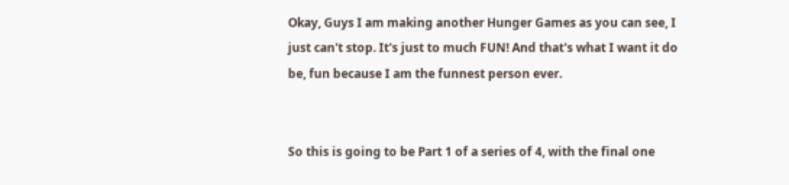Okay, Guys I am making another Hunger Games as you can see, I just can't stop. It's just to much FUN! And that's what I want it do be, fun because I am the funnest person ever.


So this is going to be Part 1 of a series of 4, with the final one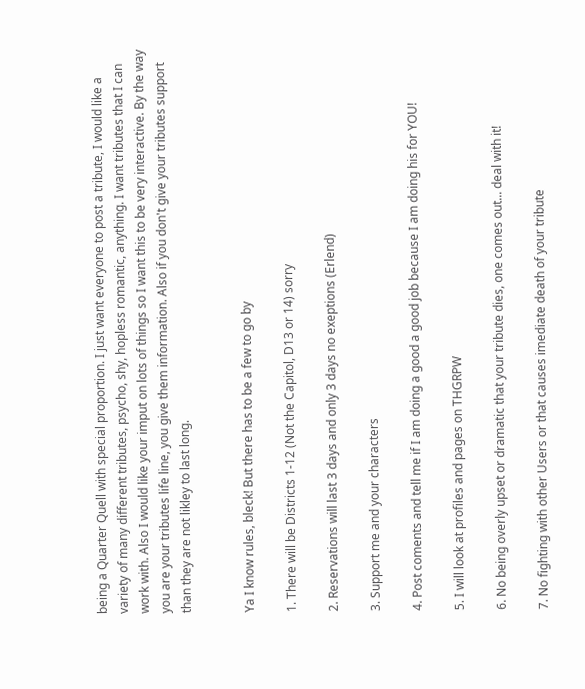being a Quarter Quell with special proportion. I just want everyone to post a tribute, I would like a variety of many different tributes, psycho, shy, hopless romantic, anything. I want tributes that I can work with. Also I would like your imput on lots of things so I want this to be very interactive. By the way you are your tributes life line, you give them information. Also if you don't give your tributes support than they are not likley to last long.


Ya I know rules, bleck! But there has to be a few to go by

1. There will be Districts 1-12 (Not the Capitol, D13 or 14) sorry

2. Reservations will last 3 days and only 3 days no exeptions (Erlend)

3. Support me and your characters

4. Post coments and tell me if I am doing a good a good job because I am doing his for YOU!

5. I will look at profiles and pages on THGRPW

6. No being overly upset or dramatic that your tribute dies, one comes out... deal with it!

7. No fighting with other Users or that causes imediate death of your tribute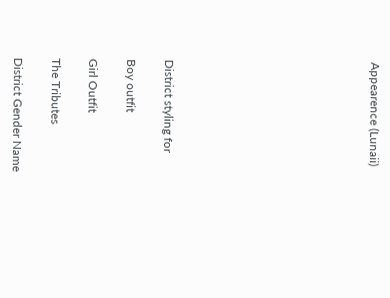Appearence (Lunaii)










District styling for

Boy outfit

Girl Outfit

The Tributes

District Gender Name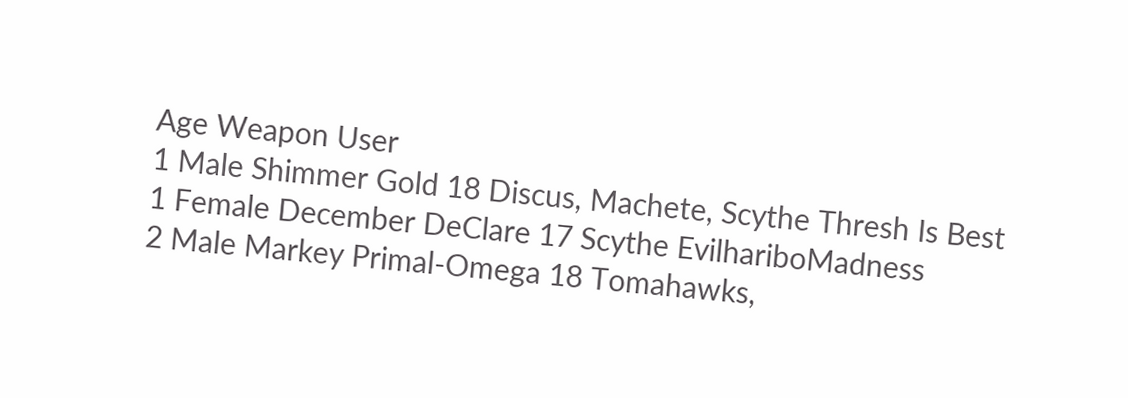Age Weapon User
1 Male Shimmer Gold 18 Discus, Machete, Scythe Thresh Is Best
1 Female December DeClare 17 Scythe EvilhariboMadness
2 Male Markey Primal-Omega 18 Tomahawks,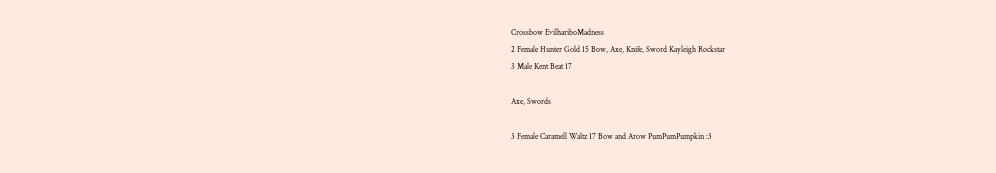Crossbow EvilhariboMadness
2 Female Hunter Gold 15 Bow, Axe, Knife, Sword Kayleigh Rockstar
3 Male Kent Beat 17

Axe, Swords

3 Female Caramell Waltz 17 Bow and Arow PumPumPumpkin :3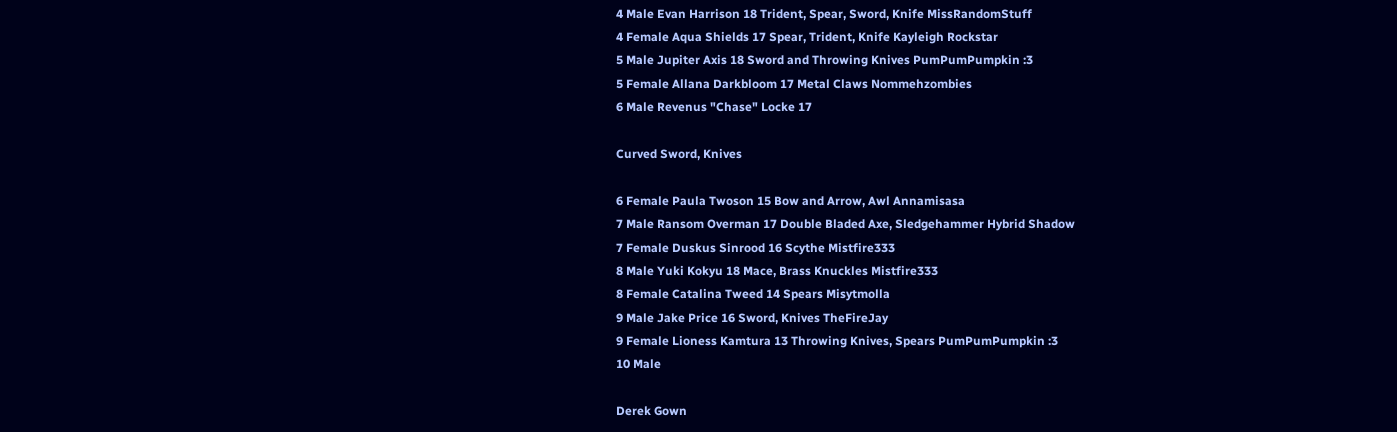4 Male Evan Harrison 18 Trident, Spear, Sword, Knife MissRandomStuff
4 Female Aqua Shields 17 Spear, Trident, Knife Kayleigh Rockstar
5 Male Jupiter Axis 18 Sword and Throwing Knives PumPumPumpkin :3
5 Female Allana Darkbloom 17 Metal Claws Nommehzombies
6 Male Revenus "Chase" Locke 17

Curved Sword, Knives

6 Female Paula Twoson 15 Bow and Arrow, Awl Annamisasa
7 Male Ransom Overman 17 Double Bladed Axe, Sledgehammer Hybrid Shadow
7 Female Duskus Sinrood 16 Scythe Mistfire333
8 Male Yuki Kokyu 18 Mace, Brass Knuckles Mistfire333
8 Female Catalina Tweed 14 Spears Misytmolla
9 Male Jake Price 16 Sword, Knives TheFireJay
9 Female Lioness Kamtura 13 Throwing Knives, Spears PumPumPumpkin :3
10 Male

Derek Gown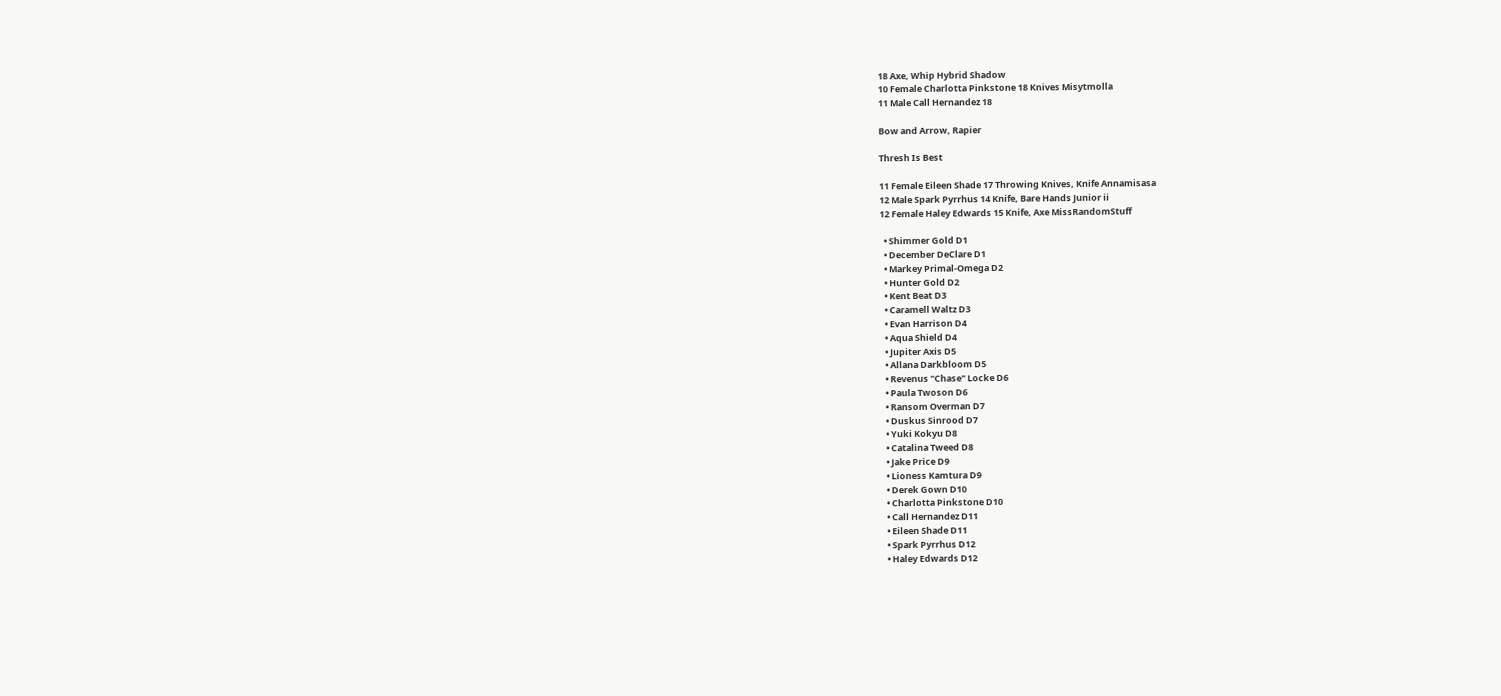18 Axe, Whip Hybrid Shadow
10 Female Charlotta Pinkstone 18 Knives Misytmolla
11 Male Call Hernandez 18

Bow and Arrow, Rapier

Thresh Is Best

11 Female Eileen Shade 17 Throwing Knives, Knife Annamisasa
12 Male Spark Pyrrhus 14 Knife, Bare Hands Junior ii
12 Female Haley Edwards 15 Knife, Axe MissRandomStuff

  • Shimmer Gold D1
  • December DeClare D1
  • Markey Primal-Omega D2
  • Hunter Gold D2
  • Kent Beat D3
  • Caramell Waltz D3
  • Evan Harrison D4
  • Aqua Shield D4
  • Jupiter Axis D5
  • Allana Darkbloom D5
  • Revenus "Chase" Locke D6
  • Paula Twoson D6
  • Ransom Overman D7
  • Duskus Sinrood D7
  • Yuki Kokyu D8
  • Catalina Tweed D8
  • Jake Price D9
  • Lioness Kamtura D9
  • Derek Gown D10
  • Charlotta Pinkstone D10
  • Call Hernandez D11
  • Eileen Shade D11
  • Spark Pyrrhus D12
  • Haley Edwards D12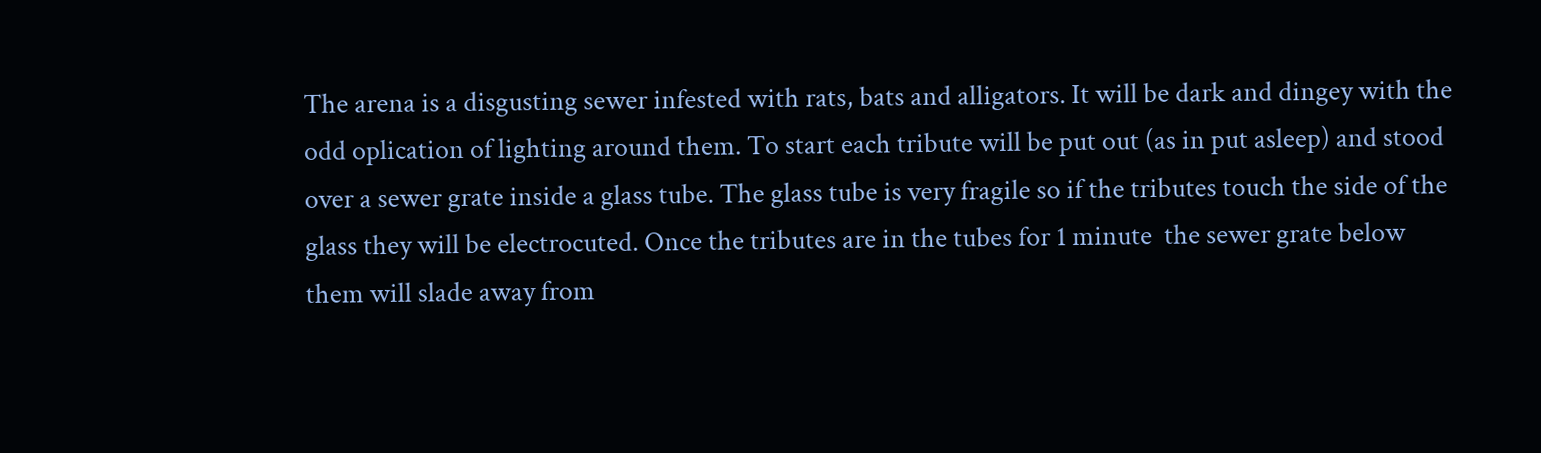The arena is a disgusting sewer infested with rats, bats and alligators. It will be dark and dingey with the odd oplication of lighting around them. To start each tribute will be put out (as in put asleep) and stood over a sewer grate inside a glass tube. The glass tube is very fragile so if the tributes touch the side of the glass they will be electrocuted. Once the tributes are in the tubes for 1 minute  the sewer grate below them will slade away from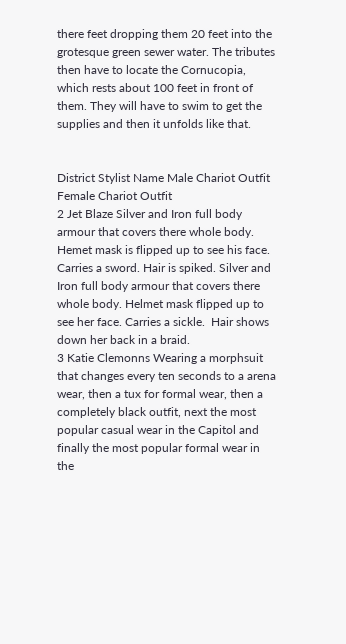there feet dropping them 20 feet into the grotesque green sewer water. The tributes then have to locate the Cornucopia, which rests about 100 feet in front of them. They will have to swim to get the supplies and then it unfolds like that.


District Stylist Name Male Chariot Outfit Female Chariot Outfit
2 Jet Blaze Silver and Iron full body armour that covers there whole body. Hemet mask is flipped up to see his face. Carries a sword. Hair is spiked. Silver and Iron full body armour that covers there whole body. Helmet mask flipped up to see her face. Carries a sickle.  Hair shows down her back in a braid.
3 Katie Clemonns Wearing a morphsuit that changes every ten seconds to a arena wear, then a tux for formal wear, then a completely black outfit, next the most popular casual wear in the Capitol and finally the most popular formal wear in the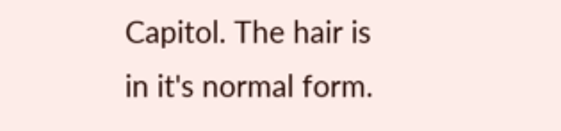Capitol. The hair is in it's normal form.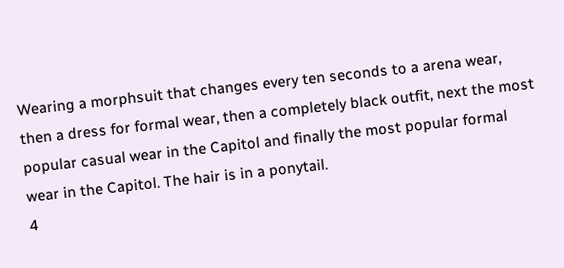Wearing a morphsuit that changes every ten seconds to a arena wear, then a dress for formal wear, then a completely black outfit, next the most popular casual wear in the Capitol and finally the most popular formal wear in the Capitol. The hair is in a ponytail.
4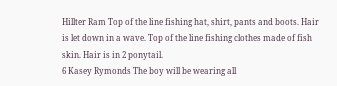Hillter Ram Top of the line fishing hat, shirt, pants and boots. Hair is let down in a wave. Top of the line fishing clothes made of fish skin. Hair is in 2 ponytail.
6 Kasey Rymonds The boy will be wearing all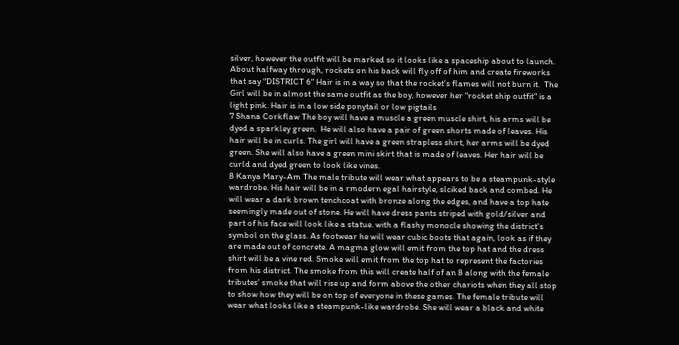silver, however the outfit will be marked so it looks like a spaceship about to launch. About halfway through, rockets on his back will fly off of him and create fireworks that say "DISTRICT 6" Hair is in a way so that the rocket's flames will not burn it.  The Girl will be in almost the same outfit as the boy, however her "rocket ship outfit" is a light pink. Hair is in a low side ponytail or low pigtails
7 Shana Corkflaw The boy will have a muscle a green muscle shirt, his arms will be dyed a sparkley green.  He will also have a pair of green shorts made of leaves. His hair will be in curls. The girl will have a green strapless shirt, her arms will be dyed green. She will also have a green mini skirt that is made of leaves. Her hair will be curld and dyed green to look like vines.
8 Kanya Mary-Am The male tribute will wear what appears to be a steampunk-style wardrobe. His hair will be in a rmodern egal hairstyle, slciked back and combed. He will wear a dark brown tenchcoat with bronze along the edges, and have a top hate seemingly made out of stone. He will have dress pants striped with gold/silver and part of his face will look like a statue. with a flashy monocle showing the district's symbol on the glass. As footwear he will wear cubic boots that again, look as if they are made out of concrete. A magma glow will emit from the top hat and the dress shirt will be a vine red. Smoke will emit from the top hat to represent the factories from his district. The smoke from this will create half of an 8 along with the female tributes' smoke that will rise up and form above the other chariots when they all stop to show how they will be on top of everyone in these games. The female tribute will wear what looks like a steampunk-like wardrobe. She will wear a black and white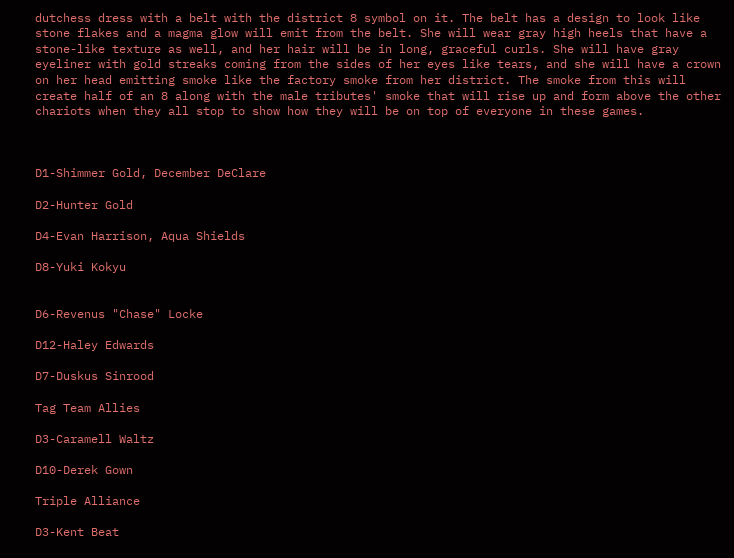dutchess dress with a belt with the district 8 symbol on it. The belt has a design to look like stone flakes and a magma glow will emit from the belt. She will wear gray high heels that have a stone-like texture as well, and her hair will be in long, graceful curls. She will have gray eyeliner with gold streaks coming from the sides of her eyes like tears, and she will have a crown on her head emitting smoke like the factory smoke from her district. The smoke from this will create half of an 8 along with the male tributes' smoke that will rise up and form above the other chariots when they all stop to show how they will be on top of everyone in these games.



D1-Shimmer Gold, December DeClare

D2-Hunter Gold

D4-Evan Harrison, Aqua Shields

D8-Yuki Kokyu


D6-Revenus "Chase" Locke

D12-Haley Edwards

D7-Duskus Sinrood

Tag Team Allies

D3-Caramell Waltz

D10-Derek Gown

Triple Alliance

D3-Kent Beat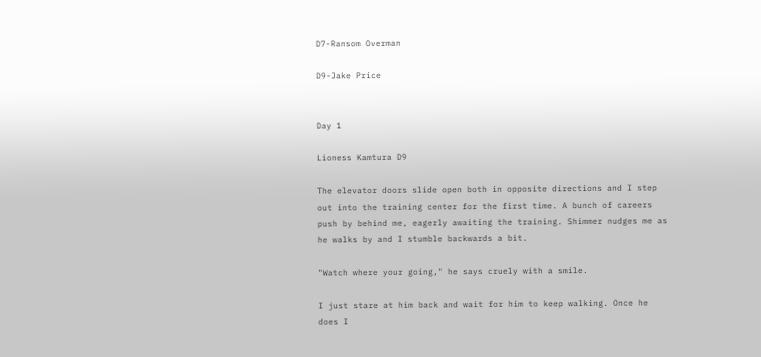D7-Ransom Overman

D9-Jake Price


Day 1

Lioness Kamtura D9

The elevator doors slide open both in opposite directions and I step out into the training center for the first time. A bunch of careers push by behind me, eagerly awaiting the training. Shimmer nudges me as he walks by and I stumble backwards a bit.

"Watch where your going," he says cruely with a smile.

I just stare at him back and wait for him to keep walking. Once he does I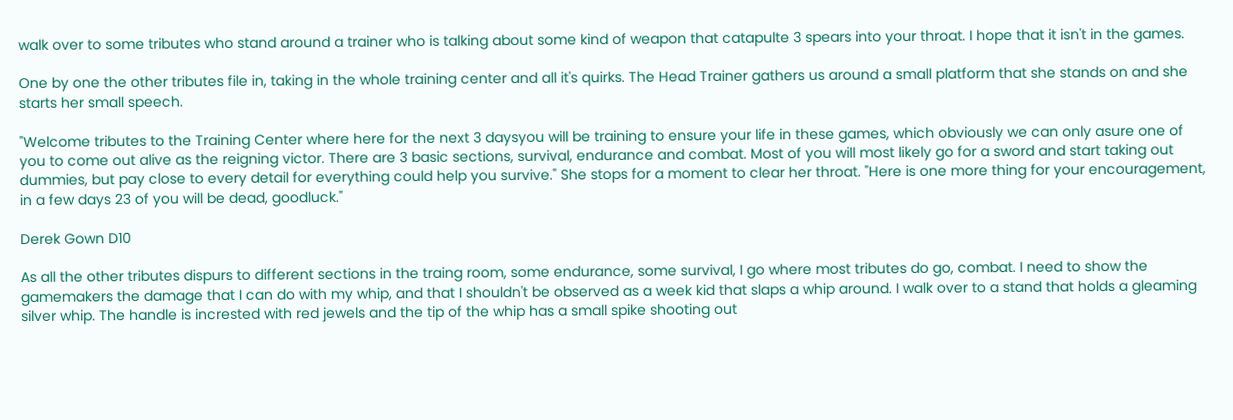walk over to some tributes who stand around a trainer who is talking about some kind of weapon that catapulte 3 spears into your throat. I hope that it isn't in the games.

One by one the other tributes file in, taking in the whole training center and all it's quirks. The Head Trainer gathers us around a small platform that she stands on and she starts her small speech.

"Welcome tributes to the Training Center where here for the next 3 daysyou will be training to ensure your life in these games, which obviously we can only asure one of you to come out alive as the reigning victor. There are 3 basic sections, survival, endurance and combat. Most of you will most likely go for a sword and start taking out dummies, but pay close to every detail for everything could help you survive." She stops for a moment to clear her throat. "Here is one more thing for your encouragement, in a few days 23 of you will be dead, goodluck."

Derek Gown D10

As all the other tributes dispurs to different sections in the traing room, some endurance, some survival, I go where most tributes do go, combat. I need to show the gamemakers the damage that I can do with my whip, and that I shouldn't be observed as a week kid that slaps a whip around. I walk over to a stand that holds a gleaming silver whip. The handle is incrested with red jewels and the tip of the whip has a small spike shooting out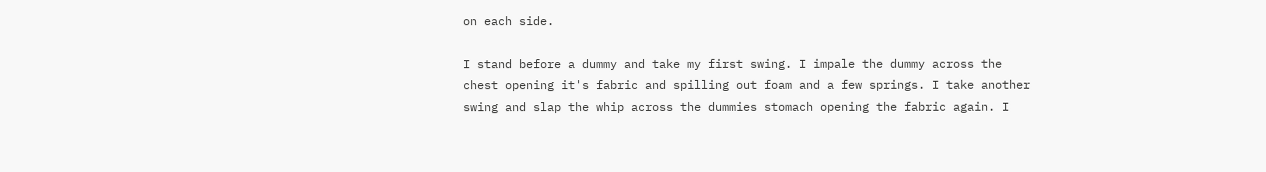on each side.

I stand before a dummy and take my first swing. I impale the dummy across the chest opening it's fabric and spilling out foam and a few springs. I take another swing and slap the whip across the dummies stomach opening the fabric again. I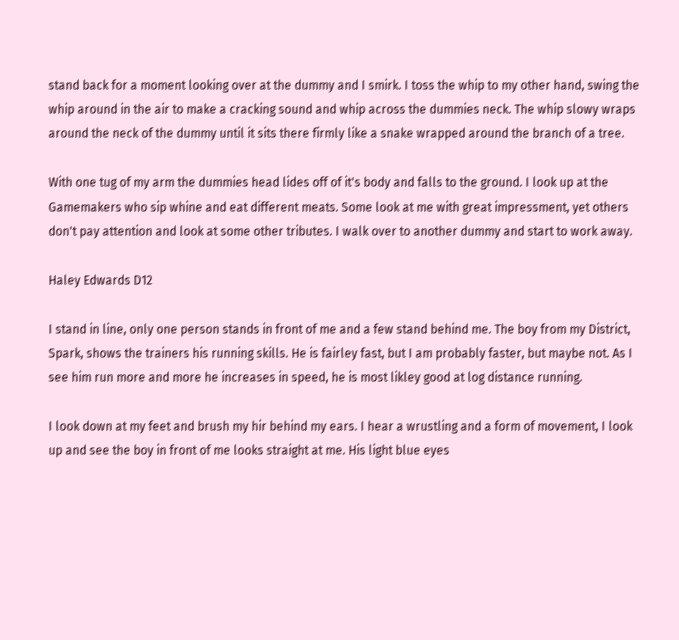stand back for a moment looking over at the dummy and I smirk. I toss the whip to my other hand, swing the whip around in the air to make a cracking sound and whip across the dummies neck. The whip slowy wraps around the neck of the dummy until it sits there firmly like a snake wrapped around the branch of a tree.

With one tug of my arm the dummies head lides off of it's body and falls to the ground. I look up at the Gamemakers who sip whine and eat different meats. Some look at me with great impressment, yet others don't pay attention and look at some other tributes. I walk over to another dummy and start to work away.

Haley Edwards D12

I stand in line, only one person stands in front of me and a few stand behind me. The boy from my District, Spark, shows the trainers his running skills. He is fairley fast, but I am probably faster, but maybe not. As I see him run more and more he increases in speed, he is most likley good at log distance running.

I look down at my feet and brush my hir behind my ears. I hear a wrustling and a form of movement, I look up and see the boy in front of me looks straight at me. His light blue eyes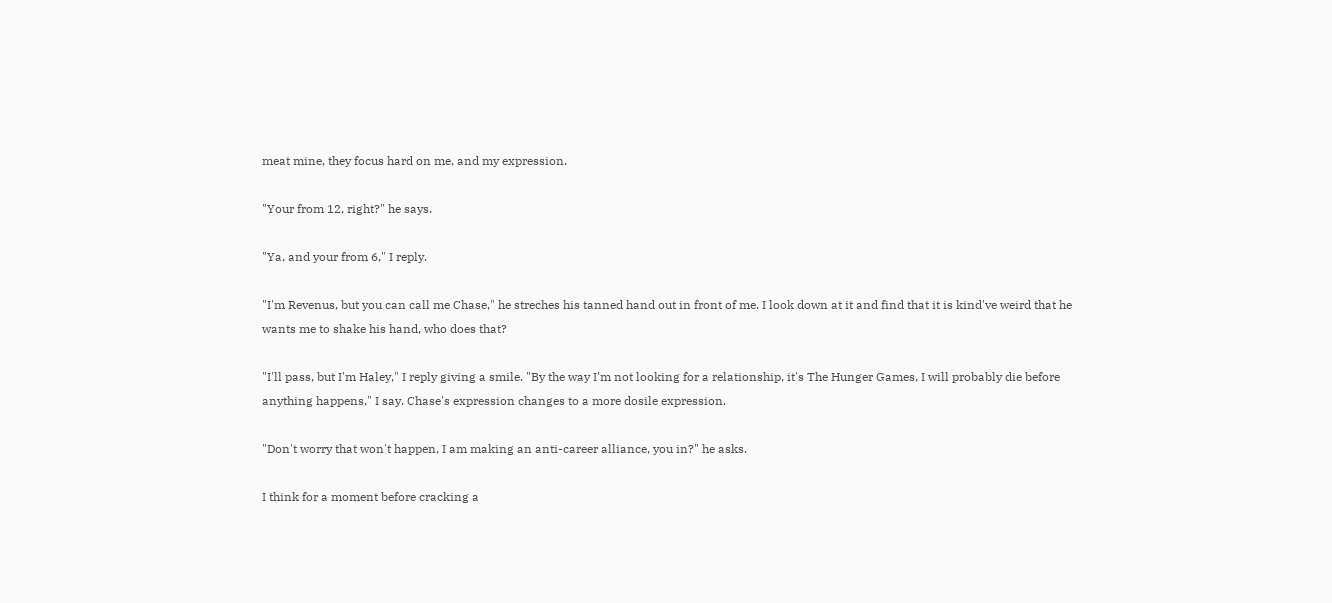meat mine, they focus hard on me, and my expression.

"Your from 12, right?" he says.

"Ya, and your from 6," I reply.

"I'm Revenus, but you can call me Chase," he streches his tanned hand out in front of me. I look down at it and find that it is kind've weird that he wants me to shake his hand, who does that?

"I'll pass, but I'm Haley," I reply giving a smile. "By the way I'm not looking for a relationship, it's The Hunger Games, I will probably die before anything happens," I say. Chase's expression changes to a more dosile expression.

"Don't worry that won't happen, I am making an anti-career alliance, you in?" he asks.

I think for a moment before cracking a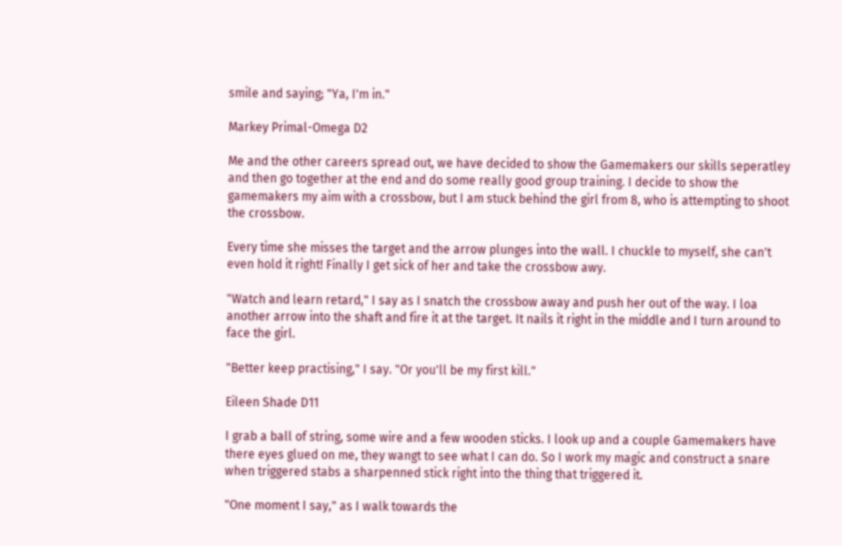smile and saying; "Ya, I'm in."

Markey Primal-Omega D2

Me and the other careers spread out, we have decided to show the Gamemakers our skills seperatley and then go together at the end and do some really good group training. I decide to show the gamemakers my aim with a crossbow, but I am stuck behind the girl from 8, who is attempting to shoot the crossbow.

Every time she misses the target and the arrow plunges into the wall. I chuckle to myself, she can't even hold it right! Finally I get sick of her and take the crossbow awy.

"Watch and learn retard," I say as I snatch the crossbow away and push her out of the way. I loa another arrow into the shaft and fire it at the target. It nails it right in the middle and I turn around to face the girl.

"Better keep practising," I say. "Or you'll be my first kill."

Eileen Shade D11

I grab a ball of string, some wire and a few wooden sticks. I look up and a couple Gamemakers have there eyes glued on me, they wangt to see what I can do. So I work my magic and construct a snare when triggered stabs a sharpenned stick right into the thing that triggered it.

"One moment I say," as I walk towards the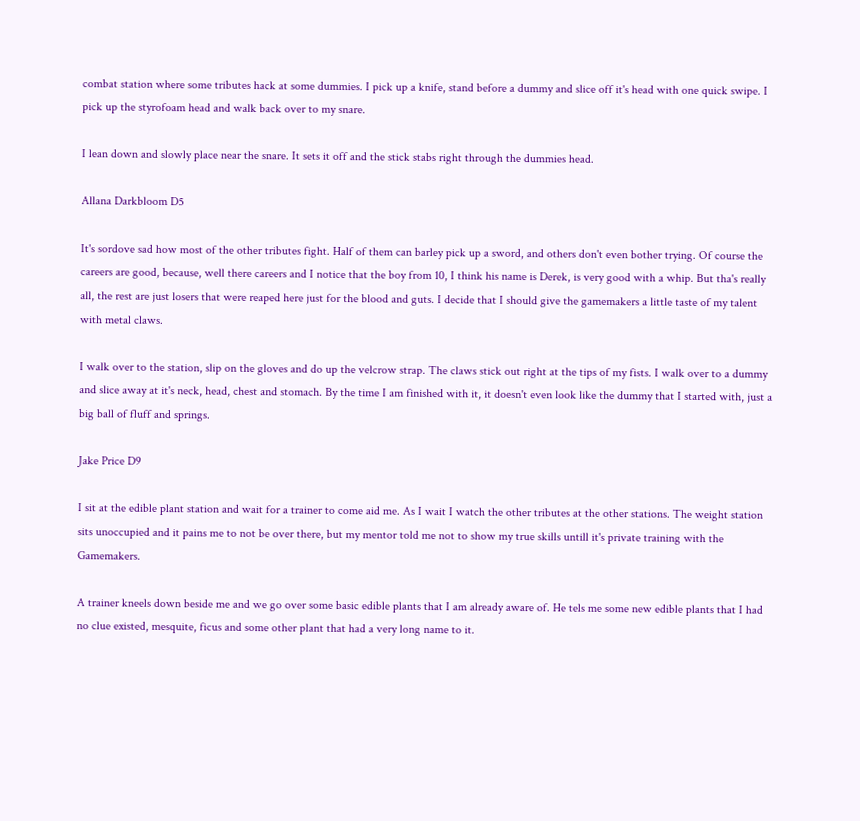combat station where some tributes hack at some dummies. I pick up a knife, stand before a dummy and slice off it's head with one quick swipe. I pick up the styrofoam head and walk back over to my snare.

I lean down and slowly place near the snare. It sets it off and the stick stabs right through the dummies head.

Allana Darkbloom D5

It's sordove sad how most of the other tributes fight. Half of them can barley pick up a sword, and others don't even bother trying. Of course the careers are good, because, well there careers and I notice that the boy from 10, I think his name is Derek, is very good with a whip. But tha's really all, the rest are just losers that were reaped here just for the blood and guts. I decide that I should give the gamemakers a little taste of my talent with metal claws.

I walk over to the station, slip on the gloves and do up the velcrow strap. The claws stick out right at the tips of my fists. I walk over to a dummy and slice away at it's neck, head, chest and stomach. By the time I am finished with it, it doesn't even look like the dummy that I started with, just a big ball of fluff and springs.

Jake Price D9

I sit at the edible plant station and wait for a trainer to come aid me. As I wait I watch the other tributes at the other stations. The weight station sits unoccupied and it pains me to not be over there, but my mentor told me not to show my true skills untill it's private training with the Gamemakers.

A trainer kneels down beside me and we go over some basic edible plants that I am already aware of. He tels me some new edible plants that I had no clue existed, mesquite, ficus and some other plant that had a very long name to it.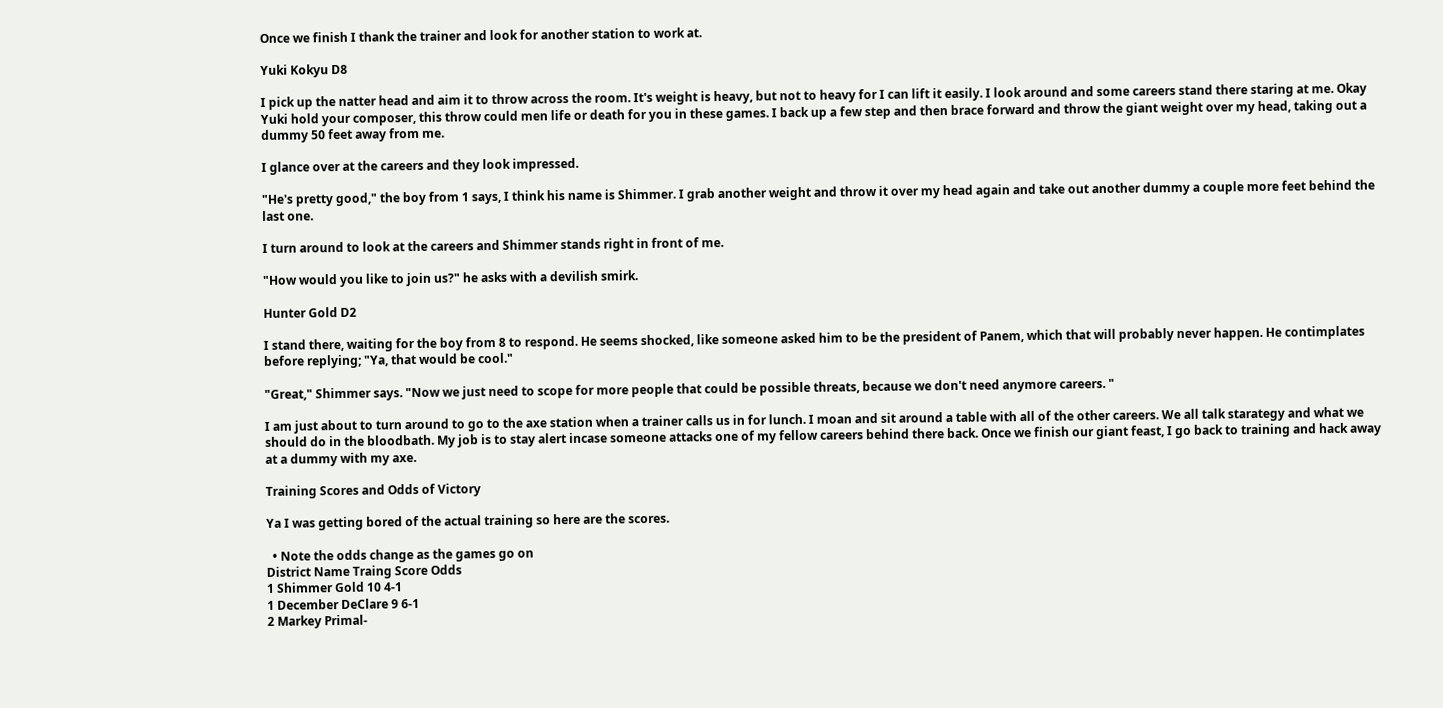Once we finish I thank the trainer and look for another station to work at.

Yuki Kokyu D8

I pick up the natter head and aim it to throw across the room. It's weight is heavy, but not to heavy for I can lift it easily. I look around and some careers stand there staring at me. Okay Yuki hold your composer, this throw could men life or death for you in these games. I back up a few step and then brace forward and throw the giant weight over my head, taking out a dummy 50 feet away from me.

I glance over at the careers and they look impressed.

"He's pretty good," the boy from 1 says, I think his name is Shimmer. I grab another weight and throw it over my head again and take out another dummy a couple more feet behind the last one.

I turn around to look at the careers and Shimmer stands right in front of me.

"How would you like to join us?" he asks with a devilish smirk.

Hunter Gold D2

I stand there, waiting for the boy from 8 to respond. He seems shocked, like someone asked him to be the president of Panem, which that will probably never happen. He contimplates before replying; "Ya, that would be cool."

"Great," Shimmer says. "Now we just need to scope for more people that could be possible threats, because we don't need anymore careers. "

I am just about to turn around to go to the axe station when a trainer calls us in for lunch. I moan and sit around a table with all of the other careers. We all talk starategy and what we should do in the bloodbath. My job is to stay alert incase someone attacks one of my fellow careers behind there back. Once we finish our giant feast, I go back to training and hack away at a dummy with my axe.

Training Scores and Odds of Victory

Ya I was getting bored of the actual training so here are the scores.

  • Note the odds change as the games go on
District Name Traing Score Odds
1 Shimmer Gold 10 4-1
1 December DeClare 9 6-1
2 Markey Primal-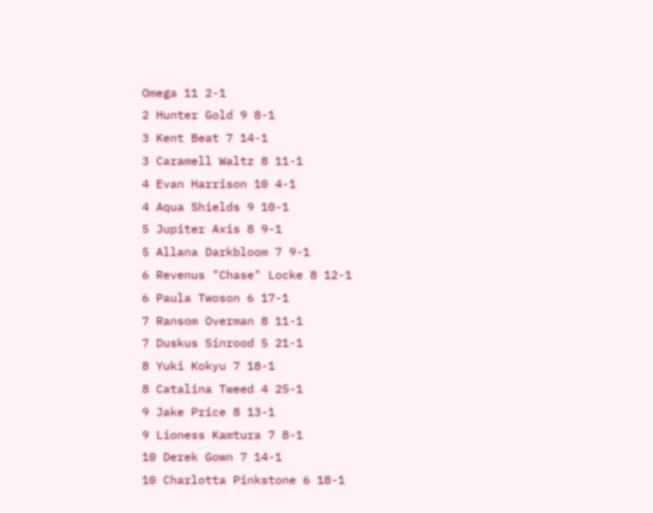Omega 11 2-1
2 Hunter Gold 9 8-1
3 Kent Beat 7 14-1
3 Caramell Waltz 8 11-1
4 Evan Harrison 10 4-1
4 Aqua Shields 9 10-1
5 Jupiter Axis 8 9-1
5 Allana Darkbloom 7 9-1
6 Revenus "Chase" Locke 8 12-1
6 Paula Twoson 6 17-1
7 Ransom Overman 8 11-1
7 Duskus Sinrood 5 21-1
8 Yuki Kokyu 7 18-1
8 Catalina Tweed 4 25-1
9 Jake Price 8 13-1
9 Lioness Kamtura 7 8-1
10 Derek Gown 7 14-1
10 Charlotta Pinkstone 6 18-1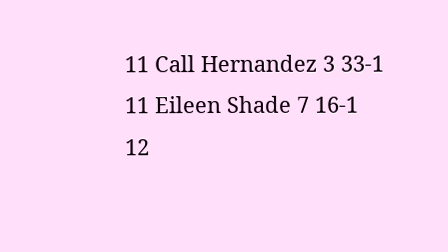11 Call Hernandez 3 33-1
11 Eileen Shade 7 16-1
12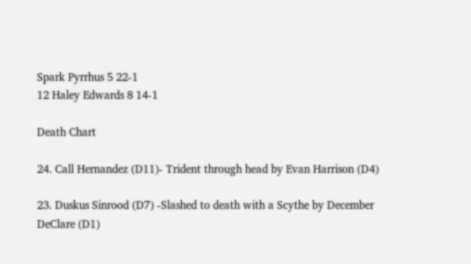Spark Pyrrhus 5 22-1
12 Haley Edwards 8 14-1

Death Chart

24. Call Hernandez (D11)- Trident through head by Evan Harrison (D4)

23. Duskus Sinrood (D7) -Slashed to death with a Scythe by December DeClare (D1)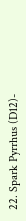22. Spark Pyrrhus (D12)-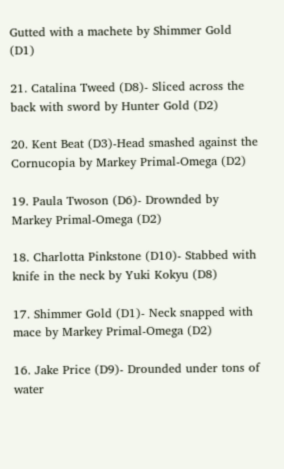Gutted with a machete by Shimmer Gold (D1)

21. Catalina Tweed (D8)- Sliced across the back with sword by Hunter Gold (D2)

20. Kent Beat (D3)-Head smashed against the Cornucopia by Markey Primal-Omega (D2)

19. Paula Twoson (D6)- Drownded by Markey Primal-Omega (D2)

18. Charlotta Pinkstone (D10)- Stabbed with knife in the neck by Yuki Kokyu (D8)

17. Shimmer Gold (D1)- Neck snapped with mace by Markey Primal-Omega (D2)

16. Jake Price (D9)- Drounded under tons of water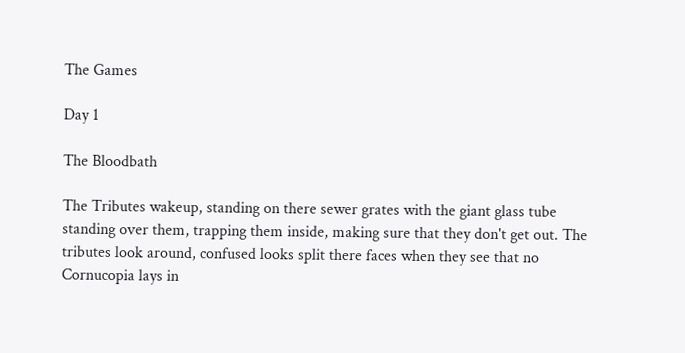The Games

Day 1

The Bloodbath

The Tributes wakeup, standing on there sewer grates with the giant glass tube standing over them, trapping them inside, making sure that they don't get out. The tributes look around, confused looks split there faces when they see that no Cornucopia lays in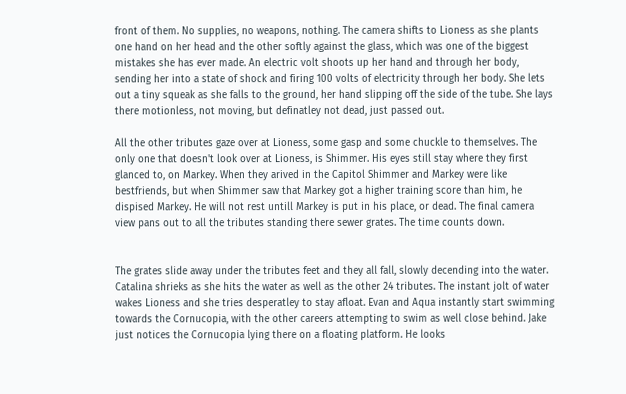front of them. No supplies, no weapons, nothing. The camera shifts to Lioness as she plants one hand on her head and the other softly against the glass, which was one of the biggest mistakes she has ever made. An electric volt shoots up her hand and through her body, sending her into a state of shock and firing 100 volts of electricity through her body. She lets out a tiny squeak as she falls to the ground, her hand slipping off the side of the tube. She lays there motionless, not moving, but definatley not dead, just passed out.

All the other tributes gaze over at Lioness, some gasp and some chuckle to themselves. The only one that doesn't look over at Lioness, is Shimmer. His eyes still stay where they first glanced to, on Markey. When they arived in the Capitol Shimmer and Markey were like bestfriends, but when Shimmer saw that Markey got a higher training score than him, he dispised Markey. He will not rest untill Markey is put in his place, or dead. The final camera view pans out to all the tributes standing there sewer grates. The time counts down.


The grates slide away under the tributes feet and they all fall, slowly decending into the water. Catalina shrieks as she hits the water as well as the other 24 tributes. The instant jolt of water wakes Lioness and she tries desperatley to stay afloat. Evan and Aqua instantly start swimming towards the Cornucopia, with the other careers attempting to swim as well close behind. Jake just notices the Cornucopia lying there on a floating platform. He looks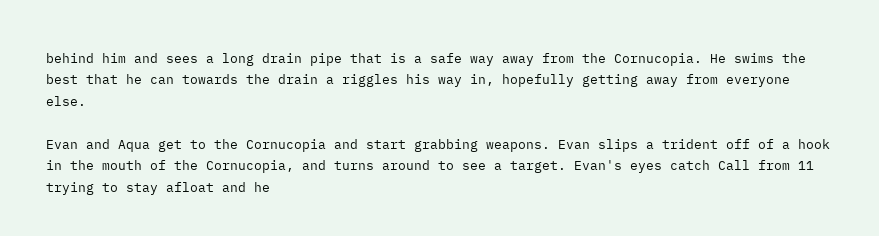behind him and sees a long drain pipe that is a safe way away from the Cornucopia. He swims the best that he can towards the drain a riggles his way in, hopefully getting away from everyone else.

Evan and Aqua get to the Cornucopia and start grabbing weapons. Evan slips a trident off of a hook in the mouth of the Cornucopia, and turns around to see a target. Evan's eyes catch Call from 11 trying to stay afloat and he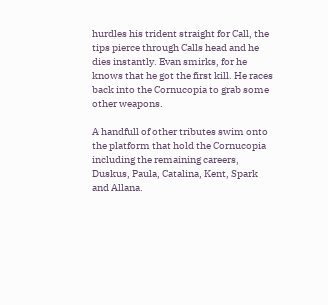hurdles his trident straight for Call, the tips pierce through Calls head and he dies instantly. Evan smirks, for he knows that he got the first kill. He races back into the Cornucopia to grab some other weapons.

A handfull of other tributes swim onto the platform that hold the Cornucopia including the remaining careers, Duskus, Paula, Catalina, Kent, Spark and Allana.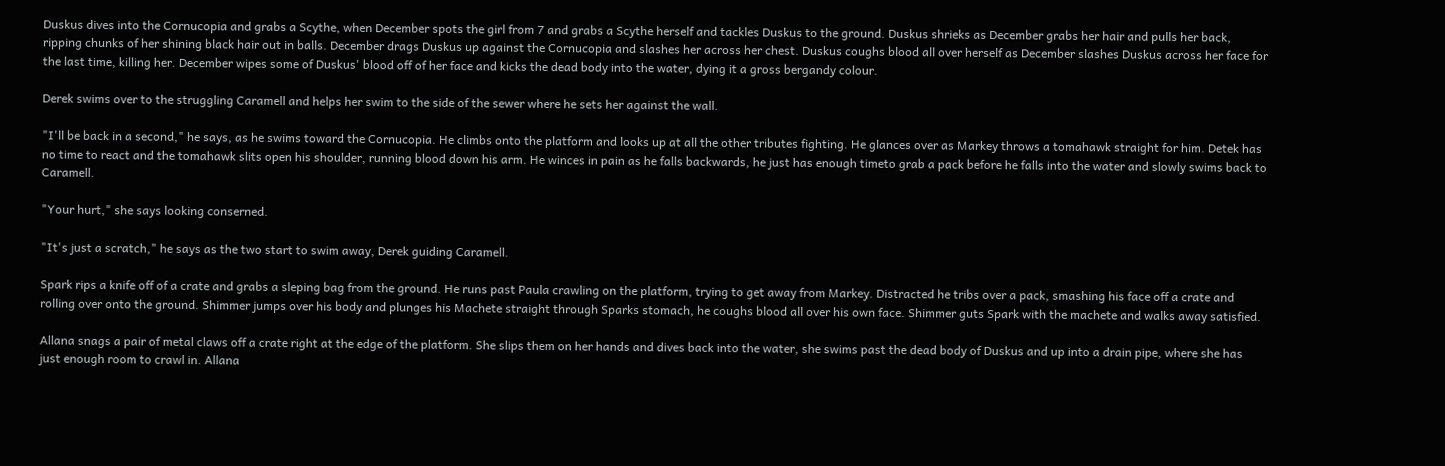Duskus dives into the Cornucopia and grabs a Scythe, when December spots the girl from 7 and grabs a Scythe herself and tackles Duskus to the ground. Duskus shrieks as December grabs her hair and pulls her back, ripping chunks of her shining black hair out in balls. December drags Duskus up against the Cornucopia and slashes her across her chest. Duskus coughs blood all over herself as December slashes Duskus across her face for the last time, killing her. December wipes some of Duskus' blood off of her face and kicks the dead body into the water, dying it a gross bergandy colour.

Derek swims over to the struggling Caramell and helps her swim to the side of the sewer where he sets her against the wall.

"I'll be back in a second," he says, as he swims toward the Cornucopia. He climbs onto the platform and looks up at all the other tributes fighting. He glances over as Markey throws a tomahawk straight for him. Detek has no time to react and the tomahawk slits open his shoulder, running blood down his arm. He winces in pain as he falls backwards, he just has enough timeto grab a pack before he falls into the water and slowly swims back to Caramell.

"Your hurt," she says looking conserned.

"It's just a scratch," he says as the two start to swim away, Derek guiding Caramell.

Spark rips a knife off of a crate and grabs a sleping bag from the ground. He runs past Paula crawling on the platform, trying to get away from Markey. Distracted he tribs over a pack, smashing his face off a crate and rolling over onto the ground. Shimmer jumps over his body and plunges his Machete straight through Sparks stomach, he coughs blood all over his own face. Shimmer guts Spark with the machete and walks away satisfied.

Allana snags a pair of metal claws off a crate right at the edge of the platform. She slips them on her hands and dives back into the water, she swims past the dead body of Duskus and up into a drain pipe, where she has just enough room to crawl in. Allana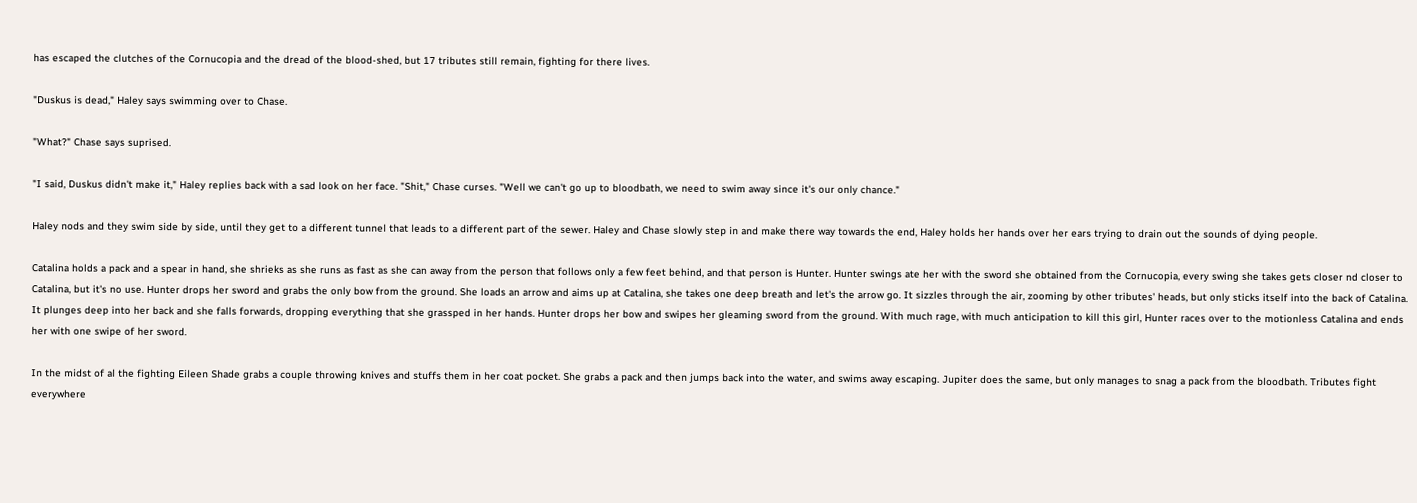has escaped the clutches of the Cornucopia and the dread of the blood-shed, but 17 tributes still remain, fighting for there lives.

"Duskus is dead," Haley says swimming over to Chase.

"What?" Chase says suprised.

"I said, Duskus didn't make it," Haley replies back with a sad look on her face. "Shit," Chase curses. "Well we can't go up to bloodbath, we need to swim away since it's our only chance."

Haley nods and they swim side by side, until they get to a different tunnel that leads to a different part of the sewer. Haley and Chase slowly step in and make there way towards the end, Haley holds her hands over her ears trying to drain out the sounds of dying people.

Catalina holds a pack and a spear in hand, she shrieks as she runs as fast as she can away from the person that follows only a few feet behind, and that person is Hunter. Hunter swings ate her with the sword she obtained from the Cornucopia, every swing she takes gets closer nd closer to Catalina, but it's no use. Hunter drops her sword and grabs the only bow from the ground. She loads an arrow and aims up at Catalina, she takes one deep breath and let's the arrow go. It sizzles through the air, zooming by other tributes' heads, but only sticks itself into the back of Catalina. It plunges deep into her back and she falls forwards, dropping everything that she grassped in her hands. Hunter drops her bow and swipes her gleaming sword from the ground. With much rage, with much anticipation to kill this girl, Hunter races over to the motionless Catalina and ends her with one swipe of her sword.

In the midst of al the fighting Eileen Shade grabs a couple throwing knives and stuffs them in her coat pocket. She grabs a pack and then jumps back into the water, and swims away escaping. Jupiter does the same, but only manages to snag a pack from the bloodbath. Tributes fight everywhere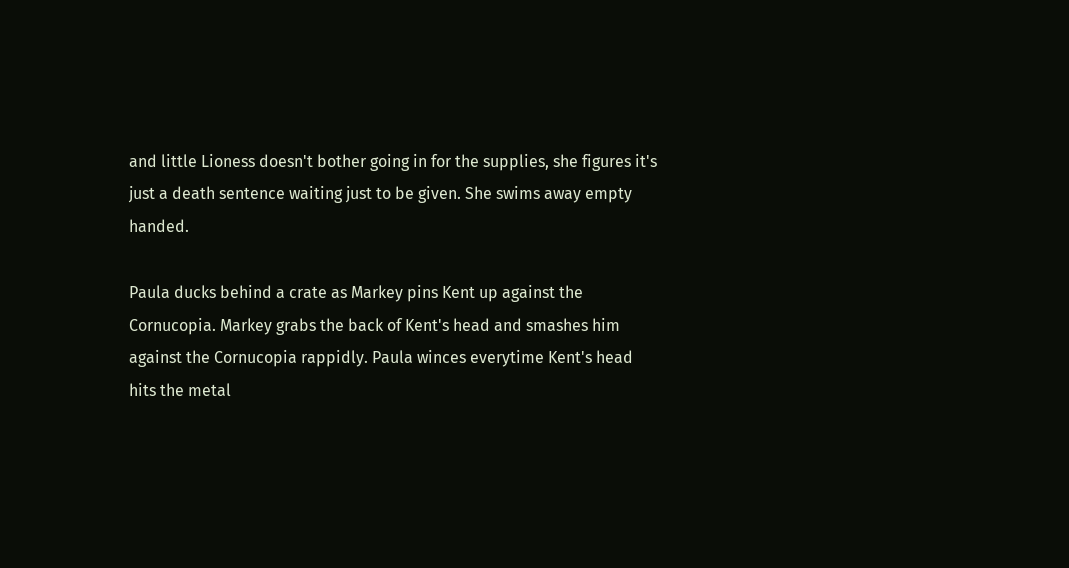and little Lioness doesn't bother going in for the supplies, she figures it's just a death sentence waiting just to be given. She swims away empty handed.

Paula ducks behind a crate as Markey pins Kent up against the Cornucopia. Markey grabs the back of Kent's head and smashes him against the Cornucopia rappidly. Paula winces everytime Kent's head hits the metal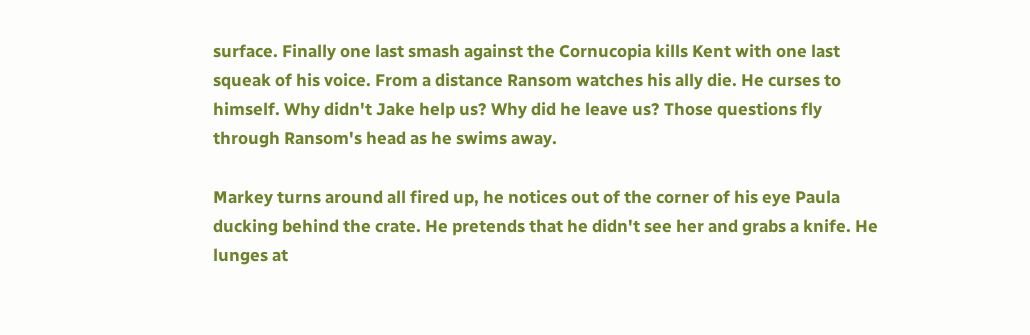surface. Finally one last smash against the Cornucopia kills Kent with one last squeak of his voice. From a distance Ransom watches his ally die. He curses to himself. Why didn't Jake help us? Why did he leave us? Those questions fly through Ransom's head as he swims away.

Markey turns around all fired up, he notices out of the corner of his eye Paula ducking behind the crate. He pretends that he didn't see her and grabs a knife. He lunges at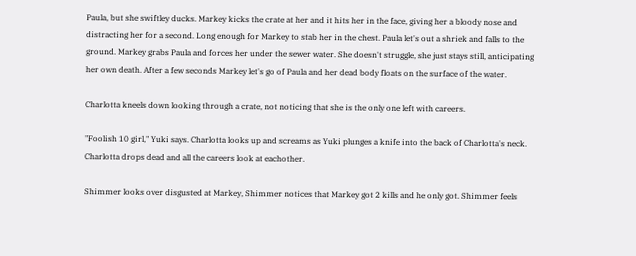Paula, but she swiftley ducks. Markey kicks the crate at her and it hits her in the face, giving her a bloody nose and distracting her for a second. Long enough for Markey to stab her in the chest. Paula let's out a shriek and falls to the ground. Markey grabs Paula and forces her under the sewer water. She doesn't struggle, she just stays still, anticipating her own death. After a few seconds Markey let's go of Paula and her dead body floats on the surface of the water.

Charlotta kneels down looking through a crate, not noticing that she is the only one left with careers.

"Foolish 10 girl," Yuki says. Charlotta looks up and screams as Yuki plunges a knife into the back of Charlotta's neck. Charlotta drops dead and all the careers look at eachother.

Shimmer looks over disgusted at Markey, Shimmer notices that Markey got 2 kills and he only got. Shimmer feels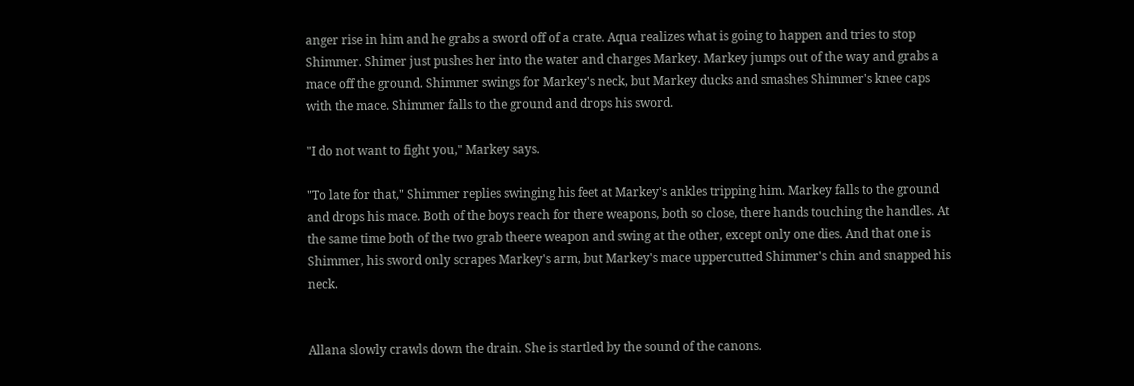anger rise in him and he grabs a sword off of a crate. Aqua realizes what is going to happen and tries to stop Shimmer. Shimer just pushes her into the water and charges Markey. Markey jumps out of the way and grabs a mace off the ground. Shimmer swings for Markey's neck, but Markey ducks and smashes Shimmer's knee caps with the mace. Shimmer falls to the ground and drops his sword.

"I do not want to fight you," Markey says.

"To late for that," Shimmer replies swinging his feet at Markey's ankles tripping him. Markey falls to the ground and drops his mace. Both of the boys reach for there weapons, both so close, there hands touching the handles. At the same time both of the two grab theere weapon and swing at the other, except only one dies. And that one is Shimmer, his sword only scrapes Markey's arm, but Markey's mace uppercutted Shimmer's chin and snapped his neck.


Allana slowly crawls down the drain. She is startled by the sound of the canons.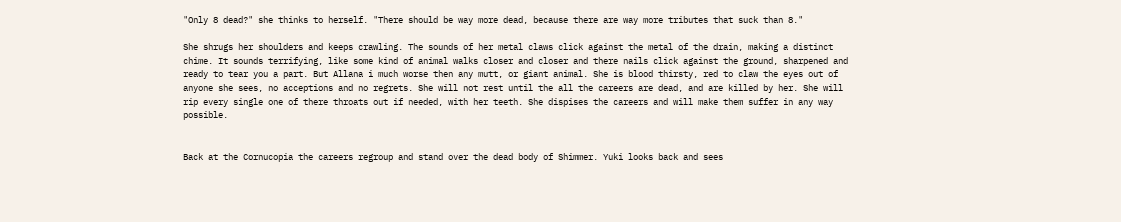"Only 8 dead?" she thinks to herself. "There should be way more dead, because there are way more tributes that suck than 8."

She shrugs her shoulders and keeps crawling. The sounds of her metal claws click against the metal of the drain, making a distinct chime. It sounds terrifying, like some kind of animal walks closer and closer and there nails click against the ground, sharpened and ready to tear you a part. But Allana i much worse then any mutt, or giant animal. She is blood thirsty, red to claw the eyes out of anyone she sees, no acceptions and no regrets. She will not rest until the all the careers are dead, and are killed by her. She will rip every single one of there throats out if needed, with her teeth. She dispises the careers and will make them suffer in any way possible.


Back at the Cornucopia the careers regroup and stand over the dead body of Shimmer. Yuki looks back and sees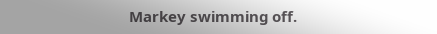Markey swimming off.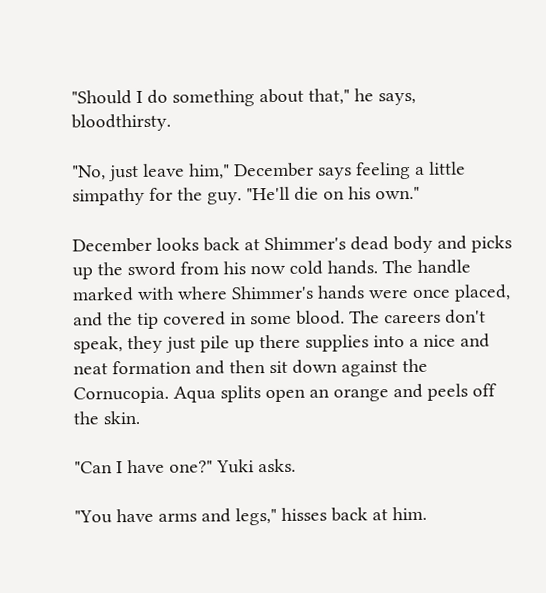"Should I do something about that," he says, bloodthirsty.

"No, just leave him," December says feeling a little simpathy for the guy. "He'll die on his own."

December looks back at Shimmer's dead body and picks up the sword from his now cold hands. The handle marked with where Shimmer's hands were once placed, and the tip covered in some blood. The careers don't speak, they just pile up there supplies into a nice and neat formation and then sit down against the Cornucopia. Aqua splits open an orange and peels off the skin.

"Can I have one?" Yuki asks.

"You have arms and legs," hisses back at him.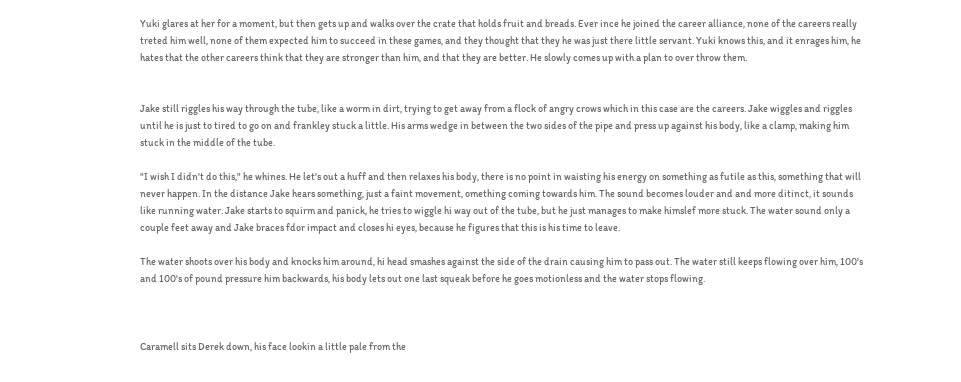Yuki glares at her for a moment, but then gets up and walks over the crate that holds fruit and breads. Ever ince he joined the career alliance, none of the careers really treted him well, none of them expected him to succeed in these games, and they thought that they he was just there little servant. Yuki knows this, and it enrages him, he hates that the other careers think that they are stronger than him, and that they are better. He slowly comes up with a plan to over throw them.


Jake still riggles his way through the tube, like a worm in dirt, trying to get away from a flock of angry crows which in this case are the careers. Jake wiggles and riggles until he is just to tired to go on and frankley stuck a little. His arms wedge in between the two sides of the pipe and press up against his body, like a clamp, making him stuck in the middle of the tube.

"I wish I didn't do this," he whines. He let's out a huff and then relaxes his body, there is no point in waisting his energy on something as futile as this, something that will never happen. In the distance Jake hears something, just a faint movement, omething coming towards him. The sound becomes louder and and more ditinct, it sounds like running water. Jake starts to squirm and panick, he tries to wiggle hi way out of the tube, but he just manages to make himslef more stuck. The water sound only a couple feet away and Jake braces fdor impact and closes hi eyes, because he figures that this is his time to leave.

The water shoots over his body and knocks him around, hi head smashes against the side of the drain causing him to pass out. The water still keeps flowing over him, 100's and 100's of pound pressure him backwards, his body lets out one last squeak before he goes motionless and the water stops flowing.



Caramell sits Derek down, his face lookin a little pale from the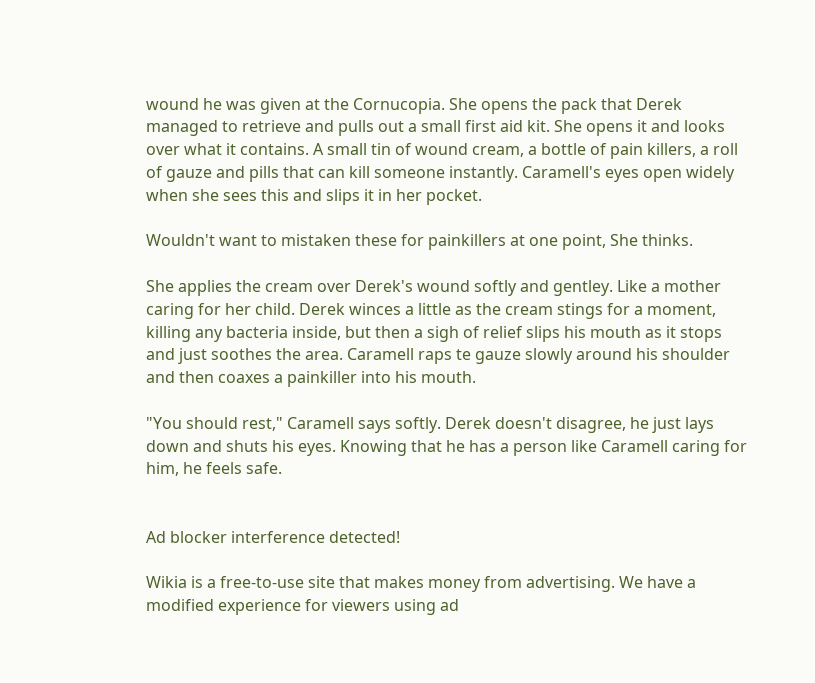wound he was given at the Cornucopia. She opens the pack that Derek managed to retrieve and pulls out a small first aid kit. She opens it and looks over what it contains. A small tin of wound cream, a bottle of pain killers, a roll of gauze and pills that can kill someone instantly. Caramell's eyes open widely when she sees this and slips it in her pocket.

Wouldn't want to mistaken these for painkillers at one point, She thinks.

She applies the cream over Derek's wound softly and gentley. Like a mother caring for her child. Derek winces a little as the cream stings for a moment, killing any bacteria inside, but then a sigh of relief slips his mouth as it stops and just soothes the area. Caramell raps te gauze slowly around his shoulder and then coaxes a painkiller into his mouth.

"You should rest," Caramell says softly. Derek doesn't disagree, he just lays down and shuts his eyes. Knowing that he has a person like Caramell caring for him, he feels safe.


Ad blocker interference detected!

Wikia is a free-to-use site that makes money from advertising. We have a modified experience for viewers using ad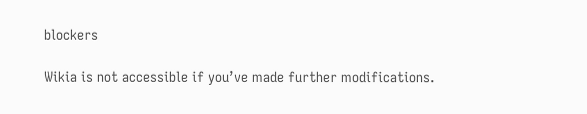blockers

Wikia is not accessible if you’ve made further modifications.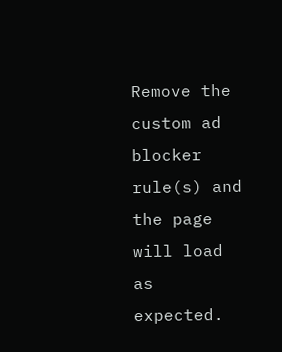Remove the custom ad blocker rule(s) and the page will load as expected.